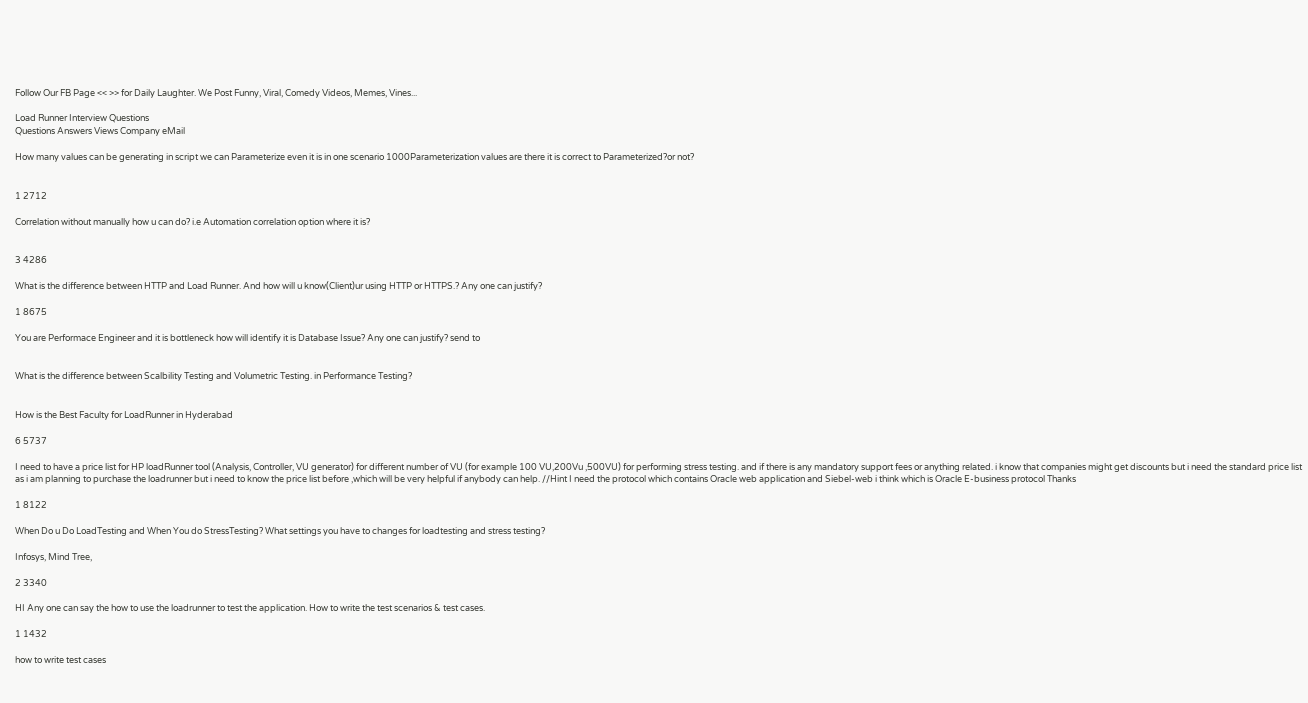Follow Our FB Page << >> for Daily Laughter. We Post Funny, Viral, Comedy Videos, Memes, Vines...

Load Runner Interview Questions
Questions Answers Views Company eMail

How many values can be generating in script we can Parameterize even it is in one scenario 1000Parameterization values are there it is correct to Parameterized?or not?


1 2712

Correlation without manually how u can do? i.e Automation correlation option where it is?


3 4286

What is the difference between HTTP and Load Runner. And how will u know(Client)ur using HTTP or HTTPS.? Any one can justify?

1 8675

You are Performace Engineer and it is bottleneck how will identify it is Database Issue? Any one can justify? send to


What is the difference between Scalbility Testing and Volumetric Testing. in Performance Testing?


How is the Best Faculty for LoadRunner in Hyderabad

6 5737

I need to have a price list for HP loadRunner tool (Analysis, Controller, VU generator) for different number of VU (for example 100 VU,200Vu ,500VU) for performing stress testing. and if there is any mandatory support fees or anything related. i know that companies might get discounts but i need the standard price list as i am planning to purchase the loadrunner but i need to know the price list before ,which will be very helpful if anybody can help. //Hint I need the protocol which contains Oracle web application and Siebel-web i think which is Oracle E-business protocol Thanks

1 8122

When Do u Do LoadTesting and When You do StressTesting? What settings you have to changes for loadtesting and stress testing?

Infosys, Mind Tree,

2 3340

HI Any one can say the how to use the loadrunner to test the application. How to write the test scenarios & test cases.

1 1432

how to write test cases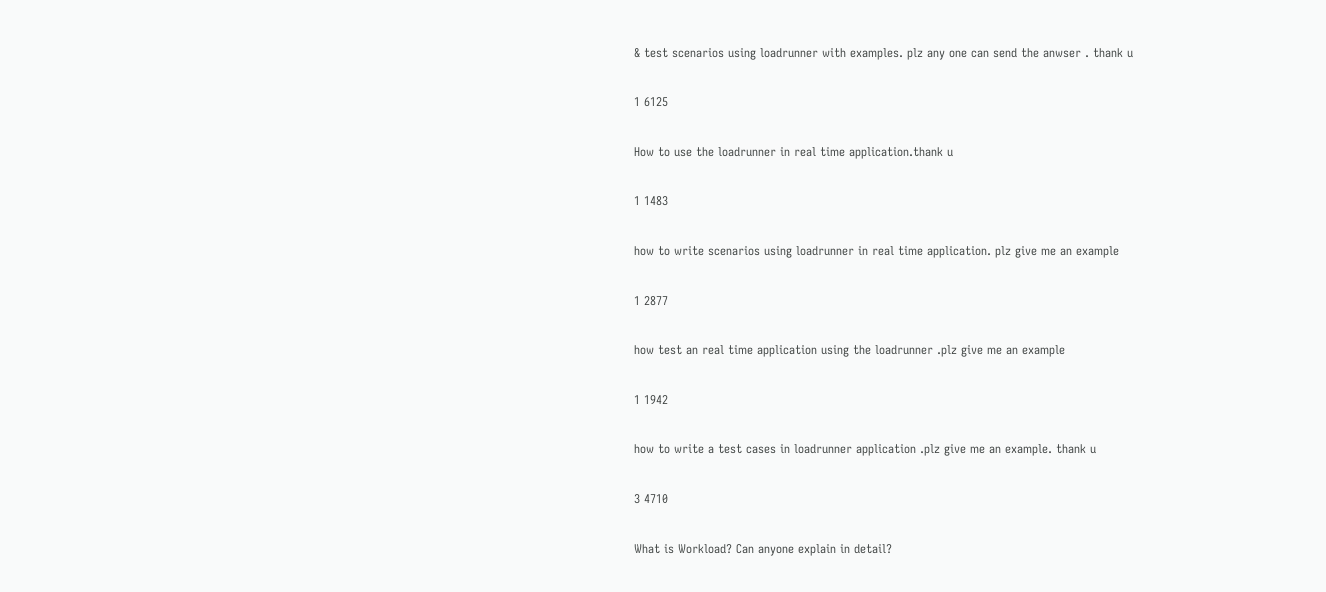& test scenarios using loadrunner with examples. plz any one can send the anwser . thank u

1 6125

How to use the loadrunner in real time application.thank u

1 1483

how to write scenarios using loadrunner in real time application. plz give me an example

1 2877

how test an real time application using the loadrunner .plz give me an example

1 1942

how to write a test cases in loadrunner application .plz give me an example. thank u

3 4710

What is Workload? Can anyone explain in detail?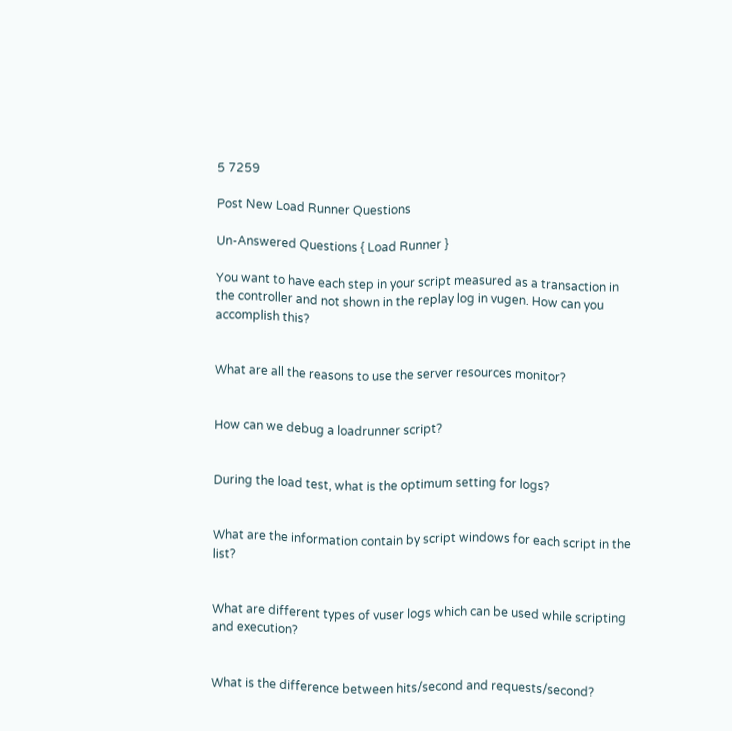5 7259

Post New Load Runner Questions

Un-Answered Questions { Load Runner }

You want to have each step in your script measured as a transaction in the controller and not shown in the replay log in vugen. How can you accomplish this?


What are all the reasons to use the server resources monitor?


How can we debug a loadrunner script?


During the load test, what is the optimum setting for logs?


What are the information contain by script windows for each script in the list?


What are different types of vuser logs which can be used while scripting and execution?


What is the difference between hits/second and requests/second?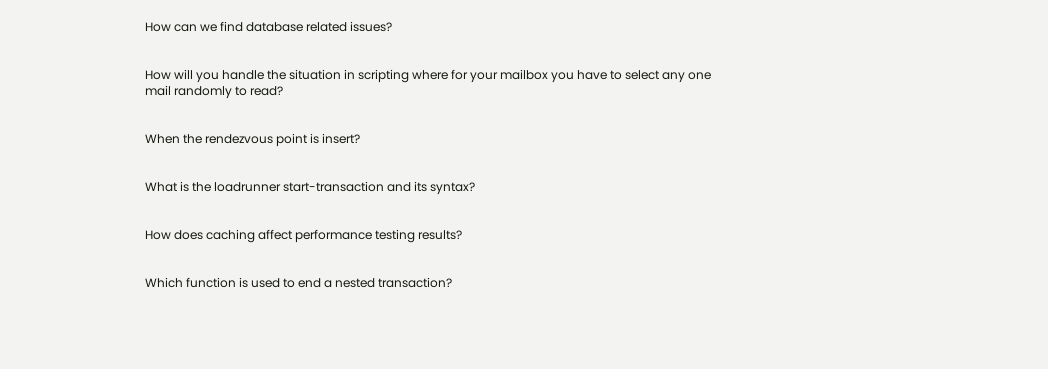How can we find database related issues?


How will you handle the situation in scripting where for your mailbox you have to select any one mail randomly to read?


When the rendezvous point is insert?


What is the loadrunner start-transaction and its syntax?


How does caching affect performance testing results?


Which function is used to end a nested transaction?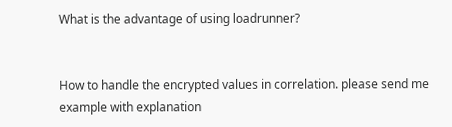What is the advantage of using loadrunner?


How to handle the encrypted values in correlation. please send me example with explanation